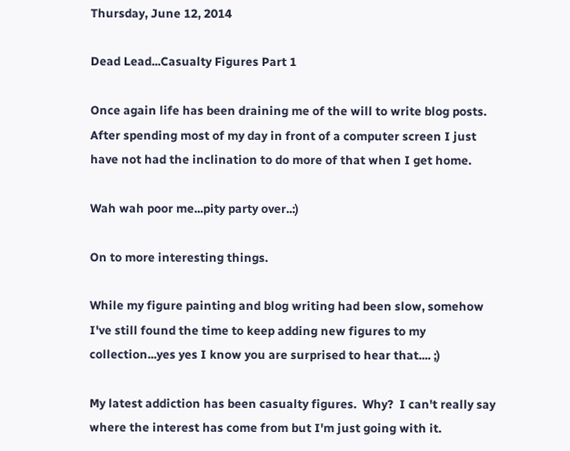Thursday, June 12, 2014

Dead Lead...Casualty Figures Part 1

Once again life has been draining me of the will to write blog posts.  After spending most of my day in front of a computer screen I just have not had the inclination to do more of that when I get home.

Wah wah poor me...pity party over..:)

On to more interesting things.

While my figure painting and blog writing had been slow, somehow I've still found the time to keep adding new figures to my collection...yes yes I know you are surprised to hear that.... ;)

My latest addiction has been casualty figures.  Why?  I can't really say where the interest has come from but I'm just going with it.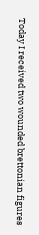Today I received two wounded brettonian figures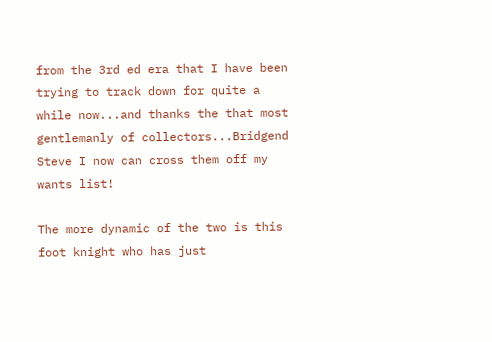from the 3rd ed era that I have been trying to track down for quite a while now...and thanks the that most gentlemanly of collectors...Bridgend Steve I now can cross them off my wants list!

The more dynamic of the two is this foot knight who has just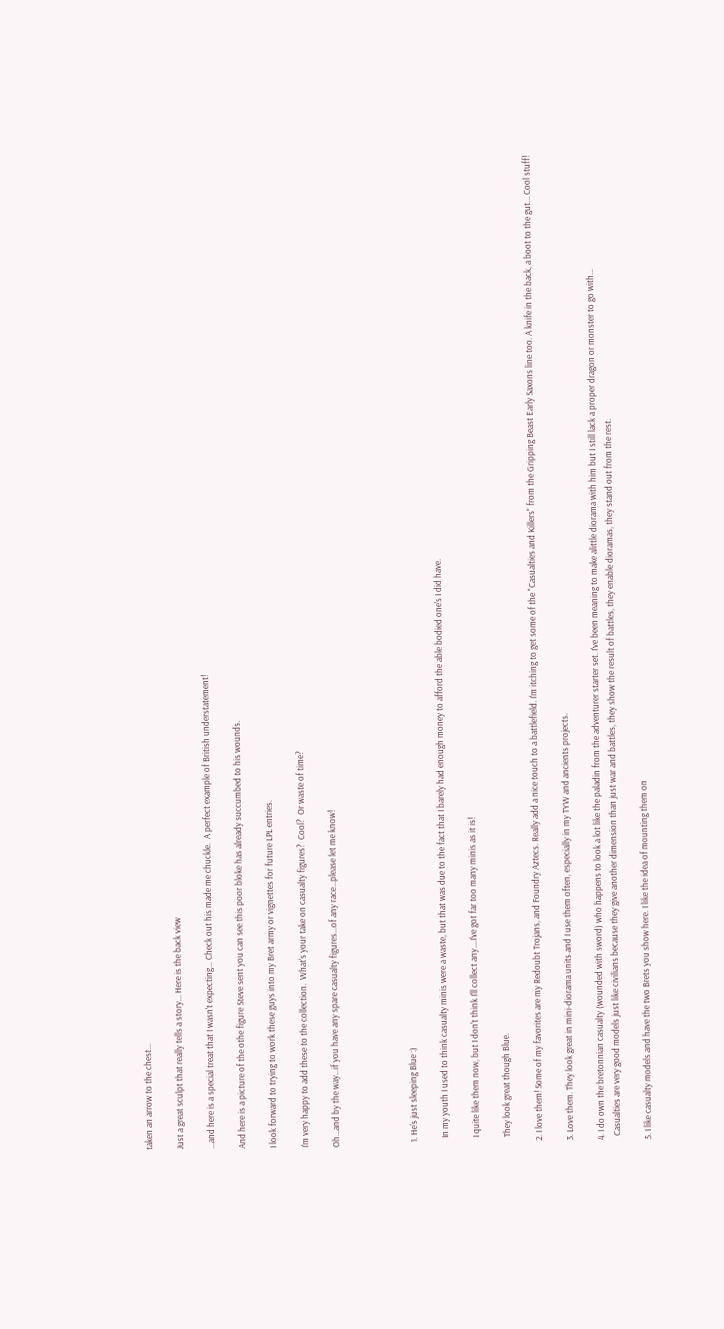taken an arrow to the chest...

Just a great sculpt that really tells a story... Here is the back view

...and here is a special treat that I wasn't expecting... Check out his made me chuckle.  A perfect example of British understatement!

And here is a picture of the othe figure Steve sent you can see this poor bloke has already succumbed to his wounds.

I look forward to trying to work these guys into my Bret army or vignettes for future LPL entries.

I'm very happy to add these to the collection.  What's your take on casualty figures?  Cool?  Or waste of time?

Oh...and by the way...if you have any spare casualty figures...of any race...please let me know!




  1. He's just sleeping Blue :)

    In my youth I used to think casualty minis were a waste, but that was due to the fact that I barely had enough money to afford the able bodied one's I did have.

    I quite like them now, but I don't think I'll collect any....I've got far too many minis as it is!

    They look great though Blue.

  2. I love them! Some of my favorites are my Redoubt Trojans, and Foundry Aztecs. Really add a nice touch to a battlefield. I'm itching to get some of the "Casualties and Killers" from the Gripping Beast Early Saxons line too. A knife in the back, a boot to the gut... Cool stuff!

  3. Love them. They look great in mini-diorama units and I use them often, especially in my TYW and ancients projects.

  4. I do own the bretonnian casualty (wounded with sword) who happens to look a lot like the paladin from the adventurer starter set. I've been meaning to make alittle diorama with him but I still lack a proper dragon or monster to go with...
    Casualties are very good models just like civilians because they give another dimension than just war and battles, they show the result of battles, they enable dioramas, they stand out from the rest.

  5. I like casualty models and have the two Brets you show here. I like the idea of mounting them on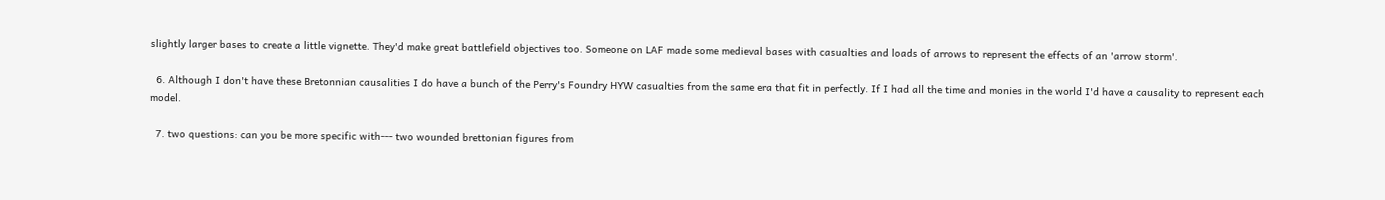slightly larger bases to create a little vignette. They'd make great battlefield objectives too. Someone on LAF made some medieval bases with casualties and loads of arrows to represent the effects of an 'arrow storm'.

  6. Although I don't have these Bretonnian causalities I do have a bunch of the Perry's Foundry HYW casualties from the same era that fit in perfectly. If I had all the time and monies in the world I'd have a causality to represent each model.

  7. two questions: can you be more specific with--- two wounded brettonian figures from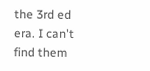the 3rd ed era. I can't find them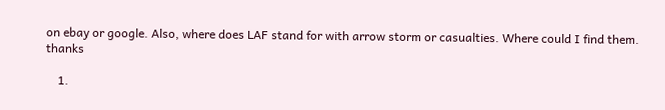on ebay or google. Also, where does LAF stand for with arrow storm or casualties. Where could I find them. thanks

    1.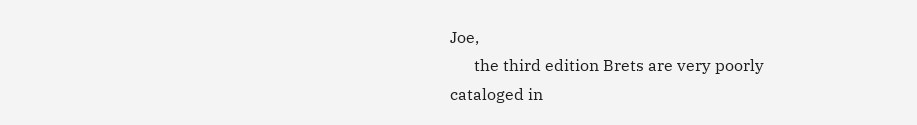Joe,
      the third edition Brets are very poorly cataloged in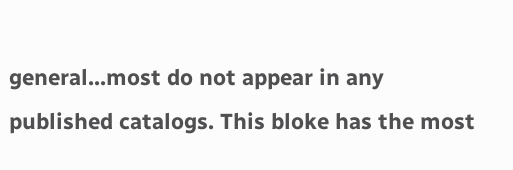general...most do not appear in any published catalogs. This bloke has the most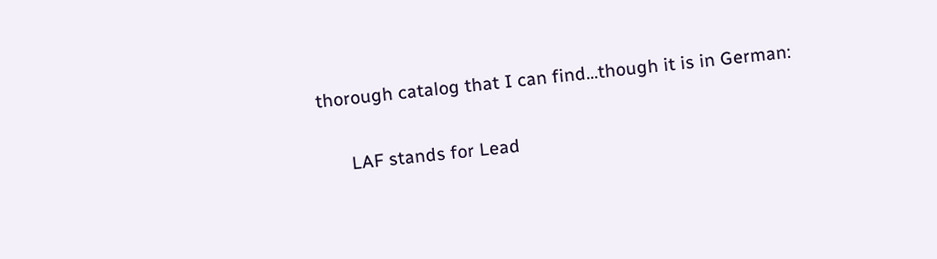thorough catalog that I can find...though it is in German:

      LAF stands for Lead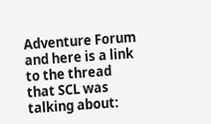Adventure Forum and here is a link to the thread that SCL was talking about: